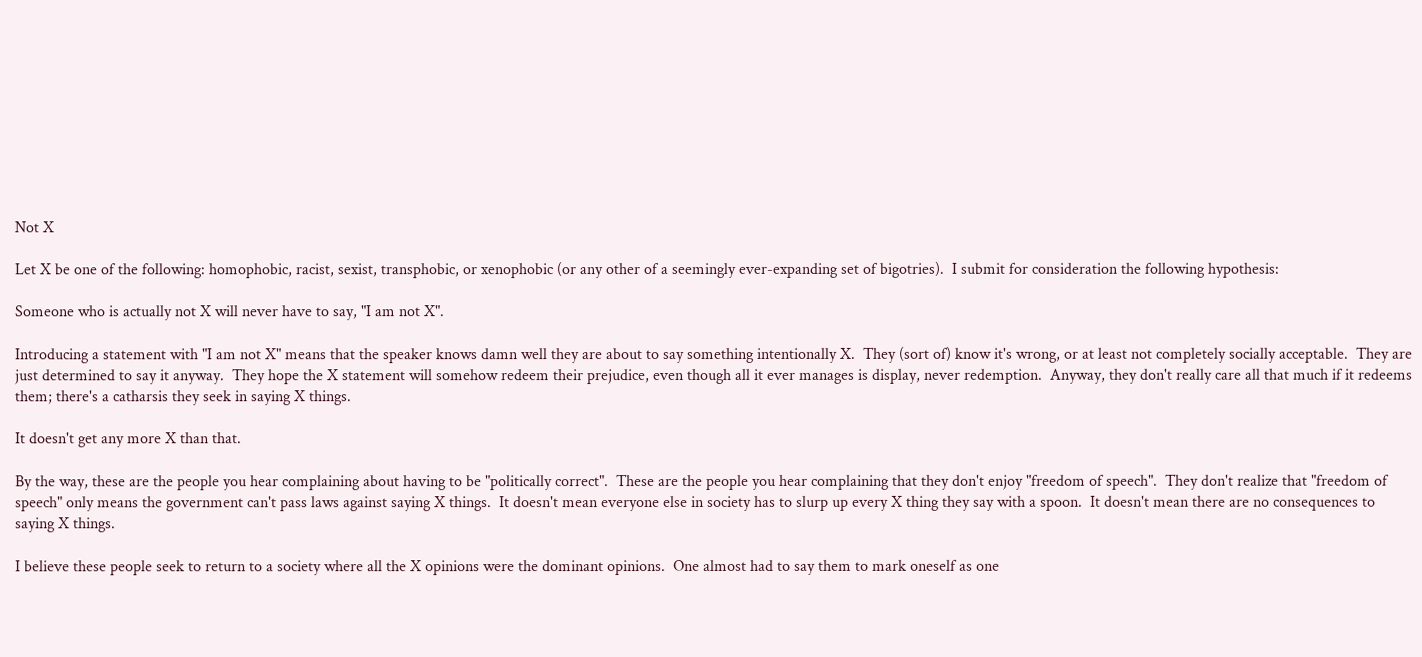Not X

Let X be one of the following: homophobic, racist, sexist, transphobic, or xenophobic (or any other of a seemingly ever-expanding set of bigotries).  I submit for consideration the following hypothesis:

Someone who is actually not X will never have to say, "I am not X".

Introducing a statement with "I am not X" means that the speaker knows damn well they are about to say something intentionally X.  They (sort of) know it's wrong, or at least not completely socially acceptable.  They are just determined to say it anyway.  They hope the X statement will somehow redeem their prejudice, even though all it ever manages is display, never redemption.  Anyway, they don't really care all that much if it redeems them; there's a catharsis they seek in saying X things.

It doesn't get any more X than that.

By the way, these are the people you hear complaining about having to be "politically correct".  These are the people you hear complaining that they don't enjoy "freedom of speech".  They don't realize that "freedom of speech" only means the government can't pass laws against saying X things.  It doesn't mean everyone else in society has to slurp up every X thing they say with a spoon.  It doesn't mean there are no consequences to saying X things.

I believe these people seek to return to a society where all the X opinions were the dominant opinions.  One almost had to say them to mark oneself as one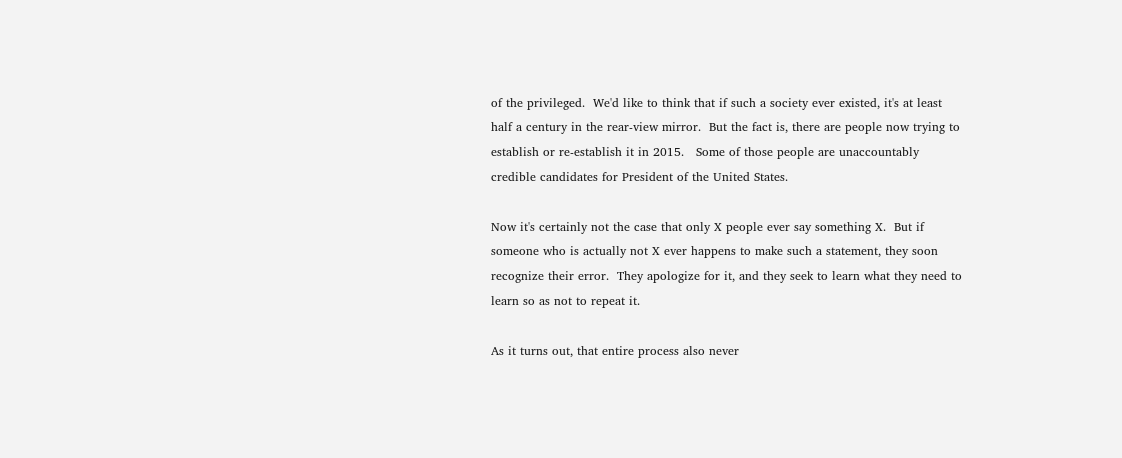of the privileged.  We'd like to think that if such a society ever existed, it's at least half a century in the rear-view mirror.  But the fact is, there are people now trying to establish or re-establish it in 2015.   Some of those people are unaccountably credible candidates for President of the United States.

Now it's certainly not the case that only X people ever say something X.  But if someone who is actually not X ever happens to make such a statement, they soon recognize their error.  They apologize for it, and they seek to learn what they need to learn so as not to repeat it.

As it turns out, that entire process also never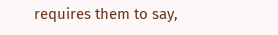requires them to say,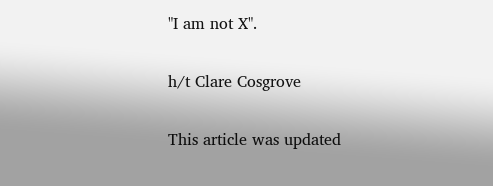"I am not X".

h/t Clare Cosgrove

This article was updated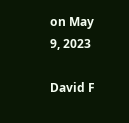on May 9, 2023

David F